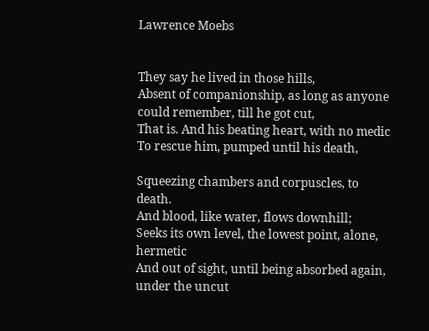Lawrence Moebs


They say he lived in those hills,
Absent of companionship, as long as anyone could remember, till he got cut,
That is. And his beating heart, with no medic
To rescue him, pumped until his death,

Squeezing chambers and corpuscles, to death.
And blood, like water, flows downhill;
Seeks its own level, the lowest point, alone, hermetic
And out of sight, until being absorbed again, under the uncut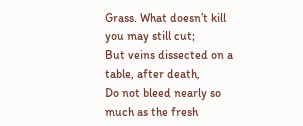Grass. What doesn’t kill you may still cut;
But veins dissected on a table, after death,
Do not bleed nearly so much as the fresh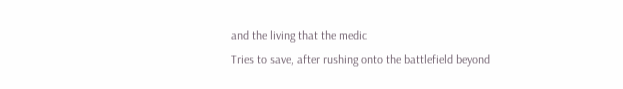and the living that the medic
Tries to save, after rushing onto the battlefield beyond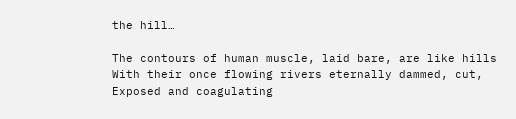the hill…

The contours of human muscle, laid bare, are like hills
With their once flowing rivers eternally dammed, cut,
Exposed and coagulating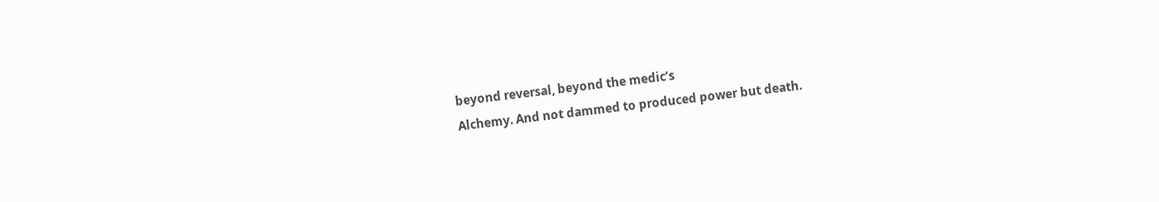beyond reversal, beyond the medic’s
Alchemy. And not dammed to produced power but death.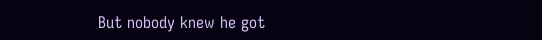But nobody knew he got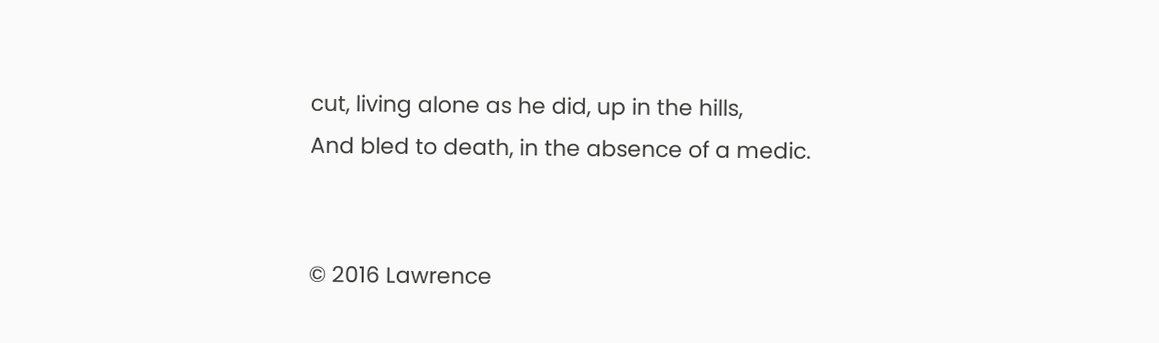cut, living alone as he did, up in the hills,
And bled to death, in the absence of a medic.


© 2016 Lawrence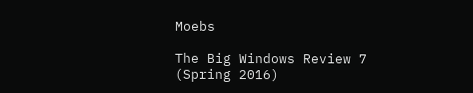Moebs

The Big Windows Review 7 (Spring 2016)